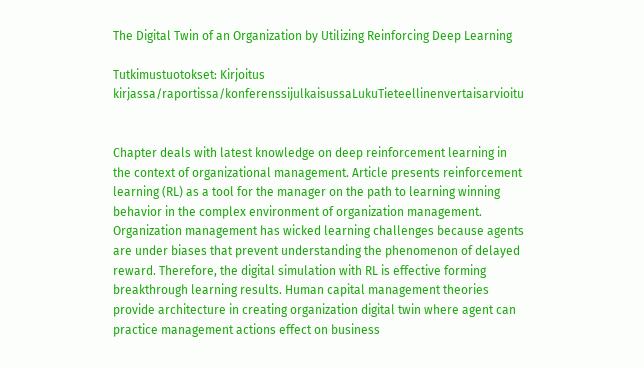The Digital Twin of an Organization by Utilizing Reinforcing Deep Learning

Tutkimustuotokset: Kirjoitus kirjassa/raportissa/konferenssijulkaisussaLukuTieteellinenvertaisarvioitu


Chapter deals with latest knowledge on deep reinforcement learning in the context of organizational management. Article presents reinforcement learning (RL) as a tool for the manager on the path to learning winning behavior in the complex environment of organization management. Organization management has wicked learning challenges because agents are under biases that prevent understanding the phenomenon of delayed reward. Therefore, the digital simulation with RL is effective forming breakthrough learning results. Human capital management theories provide architecture in creating organization digital twin where agent can practice management actions effect on business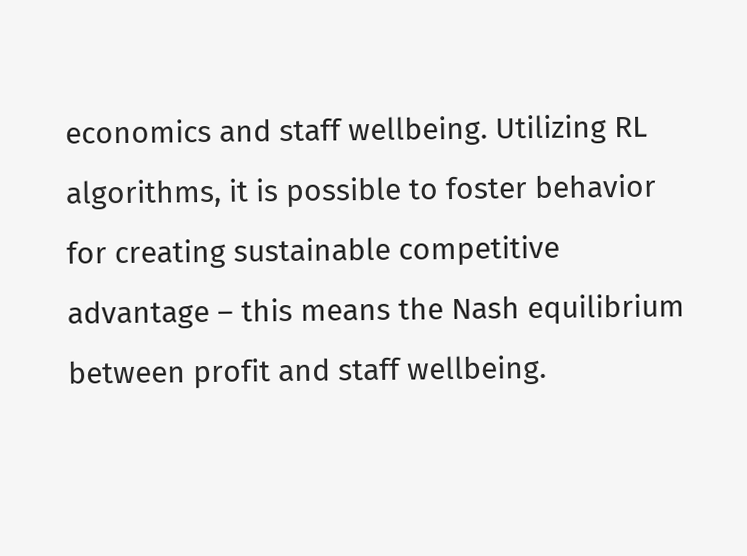economics and staff wellbeing. Utilizing RL algorithms, it is possible to foster behavior for creating sustainable competitive advantage – this means the Nash equilibrium between profit and staff wellbeing.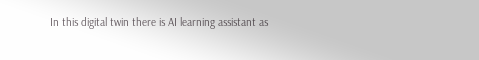In this digital twin there is AI learning assistant as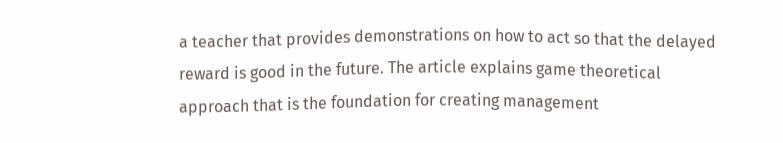a teacher that provides demonstrations on how to act so that the delayed reward is good in the future. The article explains game theoretical approach that is the foundation for creating management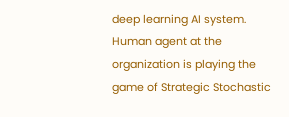deep learning AI system. Human agent at the organization is playing the game of Strategic Stochastic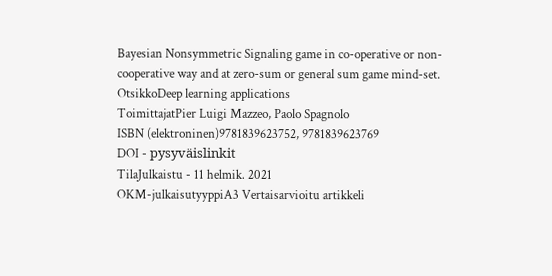Bayesian Nonsymmetric Signaling game in co-operative or non-cooperative way and at zero-sum or general sum game mind-set.
OtsikkoDeep learning applications
ToimittajatPier Luigi Mazzeo, Paolo Spagnolo
ISBN (elektroninen)9781839623752, 9781839623769
DOI - pysyväislinkit
TilaJulkaistu - 11 helmik. 2021
OKM-julkaisutyyppiA3 Vertaisarvioitu artikkeli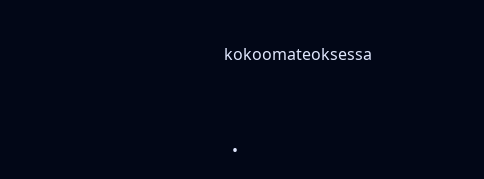kokoomateoksessa


  •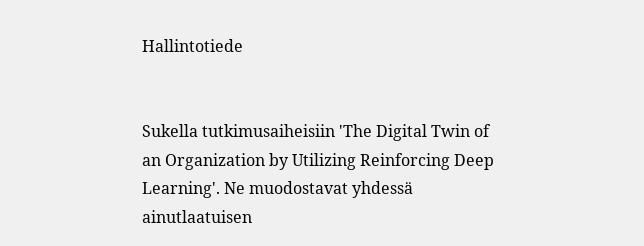Hallintotiede


Sukella tutkimusaiheisiin 'The Digital Twin of an Organization by Utilizing Reinforcing Deep Learning'. Ne muodostavat yhdessä ainutlaatuisen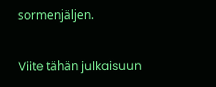sormenjäljen.

Viite tähän julkaisuun